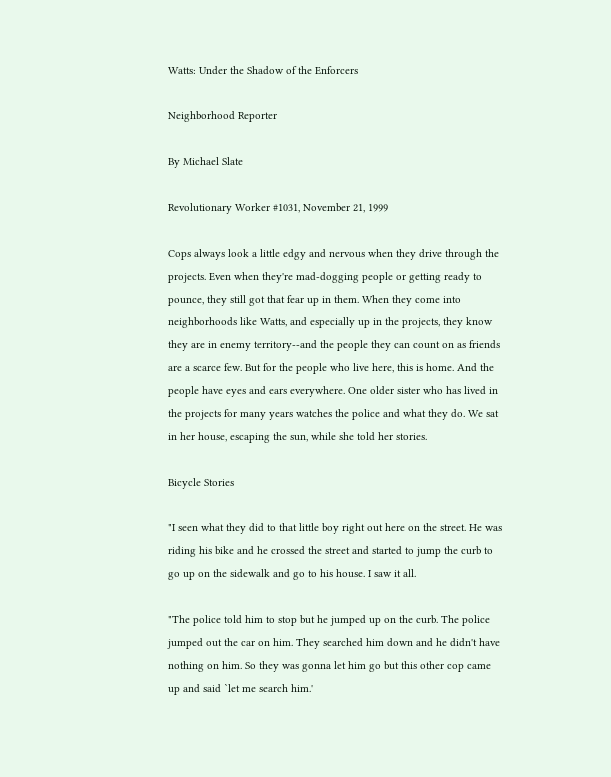Watts: Under the Shadow of the Enforcers

Neighborhood Reporter

By Michael Slate

Revolutionary Worker #1031, November 21, 1999

Cops always look a little edgy and nervous when they drive through the projects. Even when they're mad-dogging people or getting ready to pounce, they still got that fear up in them. When they come into neighborhoods like Watts, and especially up in the projects, they know they are in enemy territory--and the people they can count on as friends are a scarce few. But for the people who live here, this is home. And the people have eyes and ears everywhere. One older sister who has lived in the projects for many years watches the police and what they do. We sat in her house, escaping the sun, while she told her stories.

Bicycle Stories

"I seen what they did to that little boy right out here on the street. He was riding his bike and he crossed the street and started to jump the curb to go up on the sidewalk and go to his house. I saw it all.

"The police told him to stop but he jumped up on the curb. The police jumped out the car on him. They searched him down and he didn't have nothing on him. So they was gonna let him go but this other cop came up and said `let me search him.'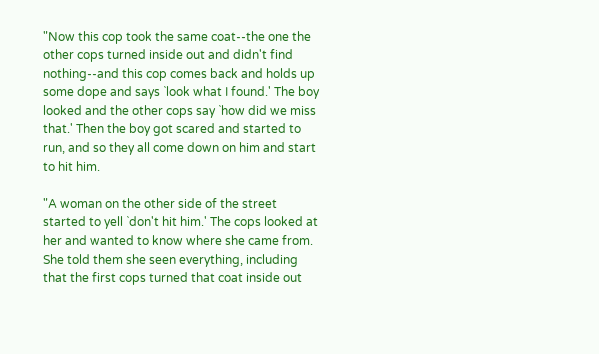"Now this cop took the same coat--the one the other cops turned inside out and didn't find nothing--and this cop comes back and holds up some dope and says `look what I found.' The boy looked and the other cops say `how did we miss that.' Then the boy got scared and started to run, and so they all come down on him and start to hit him.

"A woman on the other side of the street started to yell `don't hit him.' The cops looked at her and wanted to know where she came from. She told them she seen everything, including that the first cops turned that coat inside out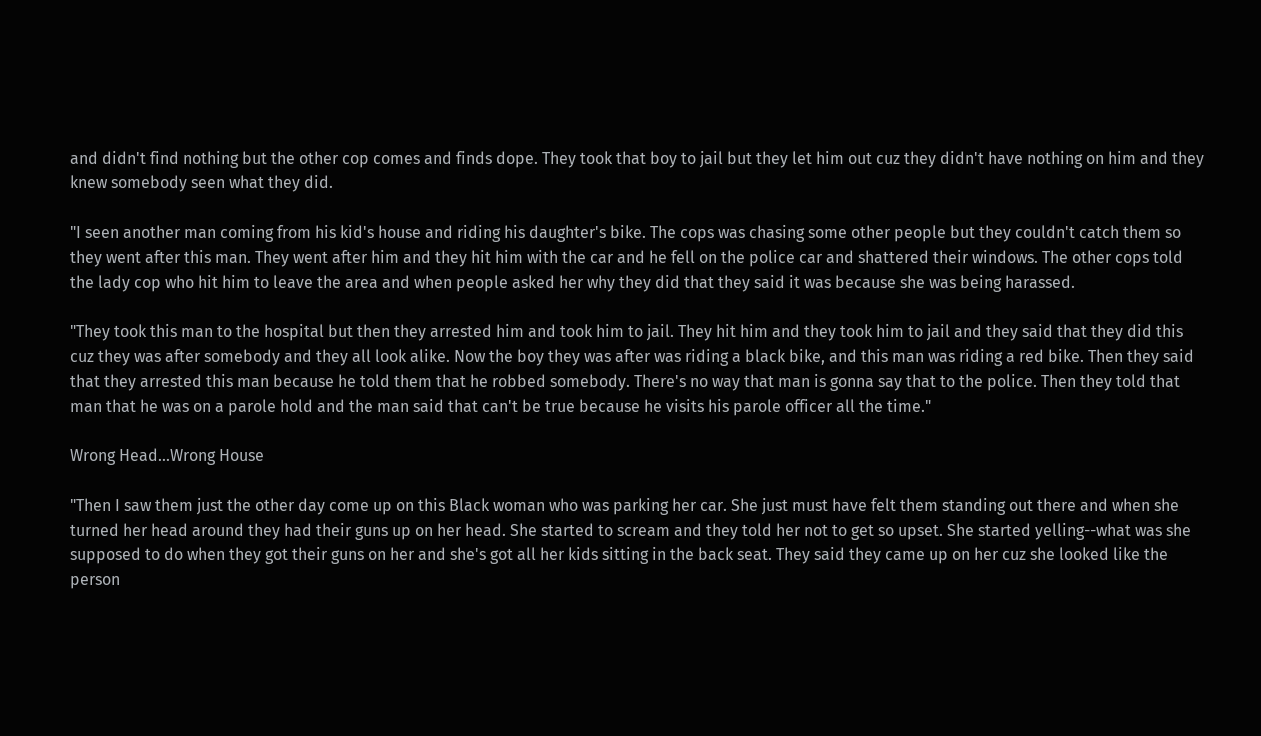and didn't find nothing but the other cop comes and finds dope. They took that boy to jail but they let him out cuz they didn't have nothing on him and they knew somebody seen what they did.

"I seen another man coming from his kid's house and riding his daughter's bike. The cops was chasing some other people but they couldn't catch them so they went after this man. They went after him and they hit him with the car and he fell on the police car and shattered their windows. The other cops told the lady cop who hit him to leave the area and when people asked her why they did that they said it was because she was being harassed.

"They took this man to the hospital but then they arrested him and took him to jail. They hit him and they took him to jail and they said that they did this cuz they was after somebody and they all look alike. Now the boy they was after was riding a black bike, and this man was riding a red bike. Then they said that they arrested this man because he told them that he robbed somebody. There's no way that man is gonna say that to the police. Then they told that man that he was on a parole hold and the man said that can't be true because he visits his parole officer all the time."

Wrong Head...Wrong House

"Then I saw them just the other day come up on this Black woman who was parking her car. She just must have felt them standing out there and when she turned her head around they had their guns up on her head. She started to scream and they told her not to get so upset. She started yelling--what was she supposed to do when they got their guns on her and she's got all her kids sitting in the back seat. They said they came up on her cuz she looked like the person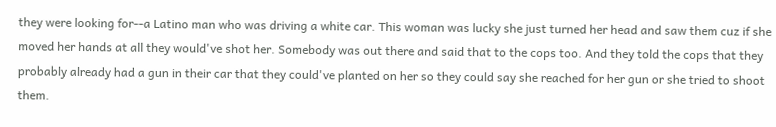they were looking for--a Latino man who was driving a white car. This woman was lucky she just turned her head and saw them cuz if she moved her hands at all they would've shot her. Somebody was out there and said that to the cops too. And they told the cops that they probably already had a gun in their car that they could've planted on her so they could say she reached for her gun or she tried to shoot them.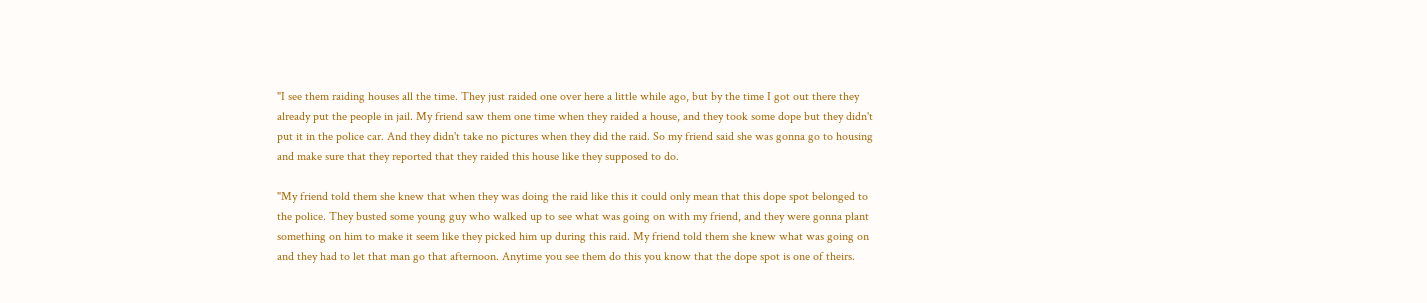"I see them raiding houses all the time. They just raided one over here a little while ago, but by the time I got out there they already put the people in jail. My friend saw them one time when they raided a house, and they took some dope but they didn't put it in the police car. And they didn't take no pictures when they did the raid. So my friend said she was gonna go to housing and make sure that they reported that they raided this house like they supposed to do.

"My friend told them she knew that when they was doing the raid like this it could only mean that this dope spot belonged to the police. They busted some young guy who walked up to see what was going on with my friend, and they were gonna plant something on him to make it seem like they picked him up during this raid. My friend told them she knew what was going on and they had to let that man go that afternoon. Anytime you see them do this you know that the dope spot is one of theirs.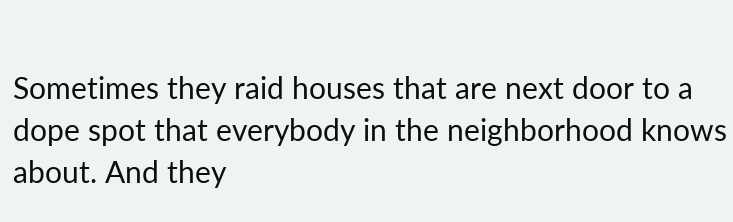Sometimes they raid houses that are next door to a dope spot that everybody in the neighborhood knows about. And they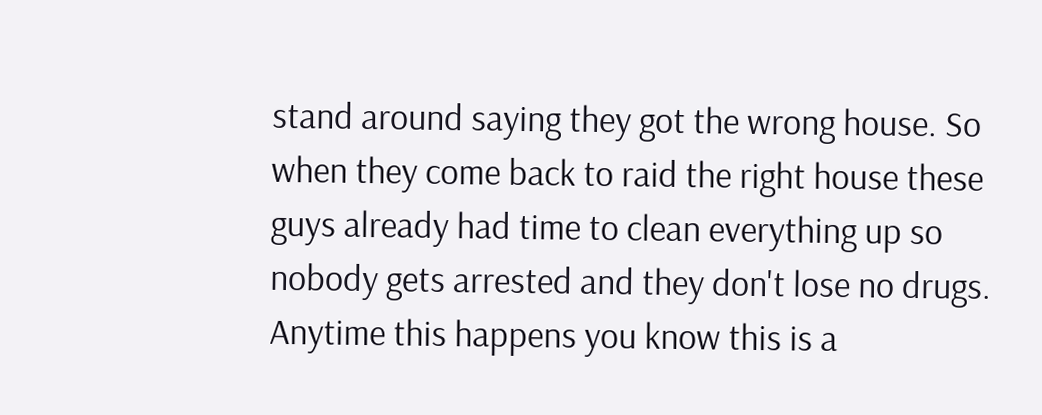stand around saying they got the wrong house. So when they come back to raid the right house these guys already had time to clean everything up so nobody gets arrested and they don't lose no drugs. Anytime this happens you know this is a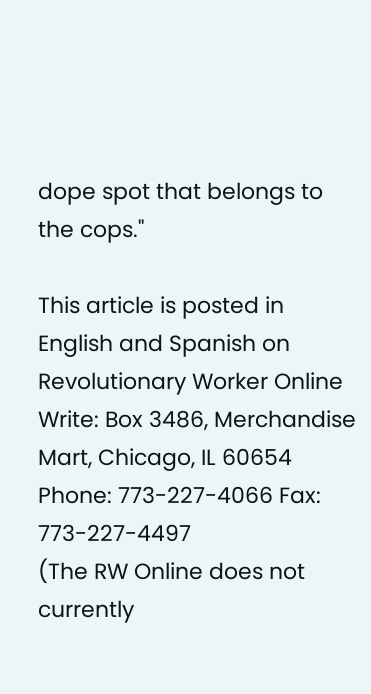dope spot that belongs to the cops."

This article is posted in English and Spanish on Revolutionary Worker Online
Write: Box 3486, Merchandise Mart, Chicago, IL 60654
Phone: 773-227-4066 Fax: 773-227-4497
(The RW Online does not currently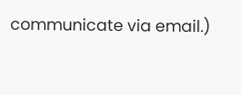communicate via email.)